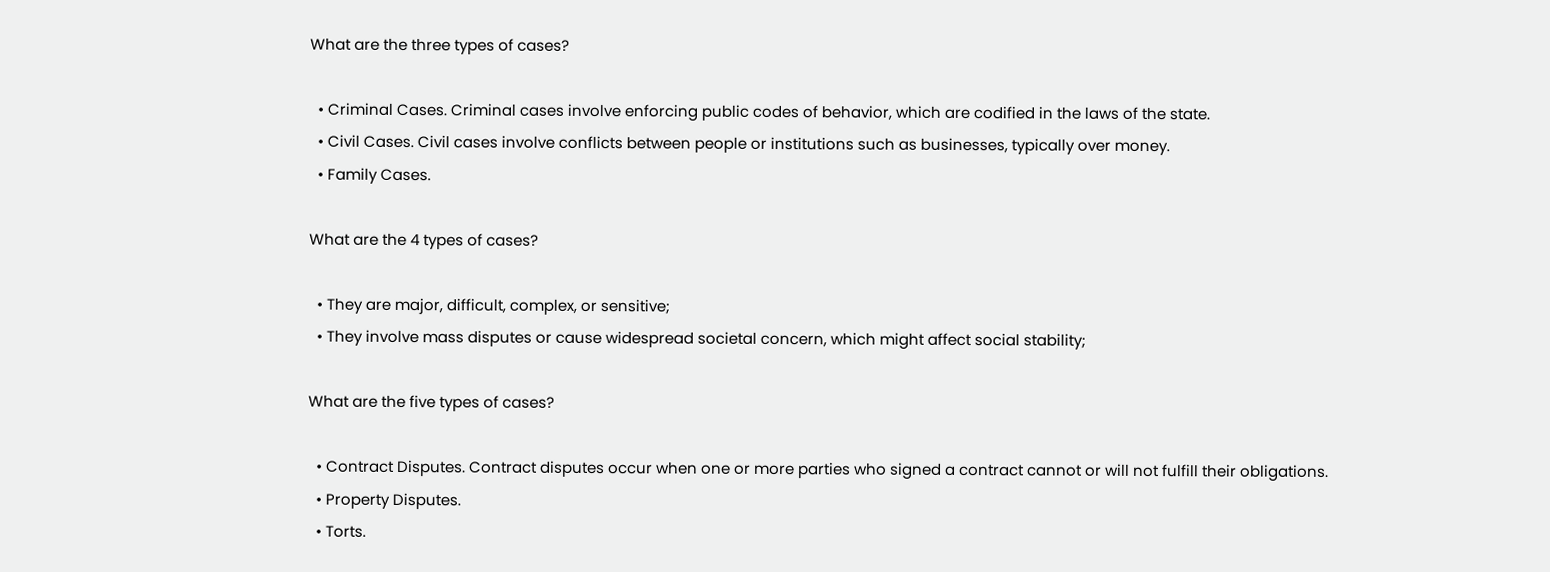What are the three types of cases?

  • Criminal Cases. Criminal cases involve enforcing public codes of behavior, which are codified in the laws of the state.
  • Civil Cases. Civil cases involve conflicts between people or institutions such as businesses, typically over money.
  • Family Cases.

What are the 4 types of cases?

  • They are major, difficult, complex, or sensitive;
  • They involve mass disputes or cause widespread societal concern, which might affect social stability;

What are the five types of cases?

  • Contract Disputes. Contract disputes occur when one or more parties who signed a contract cannot or will not fulfill their obligations.
  • Property Disputes.
  • Torts.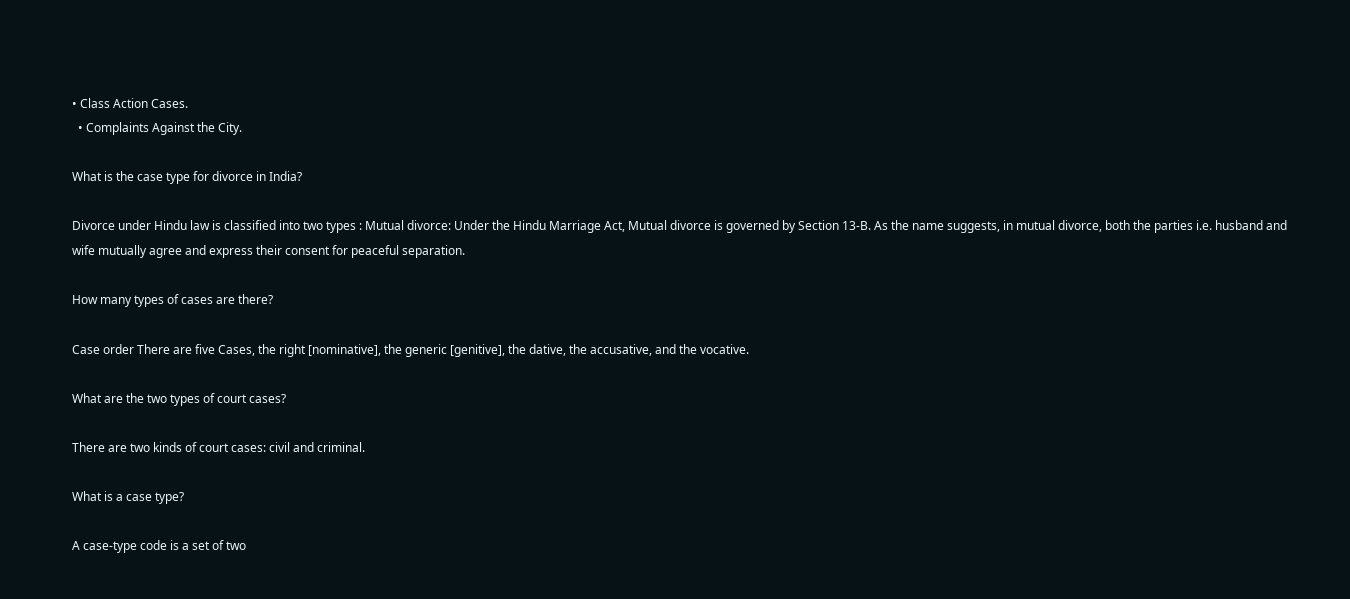• Class Action Cases.
  • Complaints Against the City.

What is the case type for divorce in India?

Divorce under Hindu law is classified into two types : Mutual divorce: Under the Hindu Marriage Act, Mutual divorce is governed by Section 13-B. As the name suggests, in mutual divorce, both the parties i.e. husband and wife mutually agree and express their consent for peaceful separation.

How many types of cases are there?

Case order There are five Cases, the right [nominative], the generic [genitive], the dative, the accusative, and the vocative.

What are the two types of court cases?

There are two kinds of court cases: civil and criminal.

What is a case type?

A case-type code is a set of two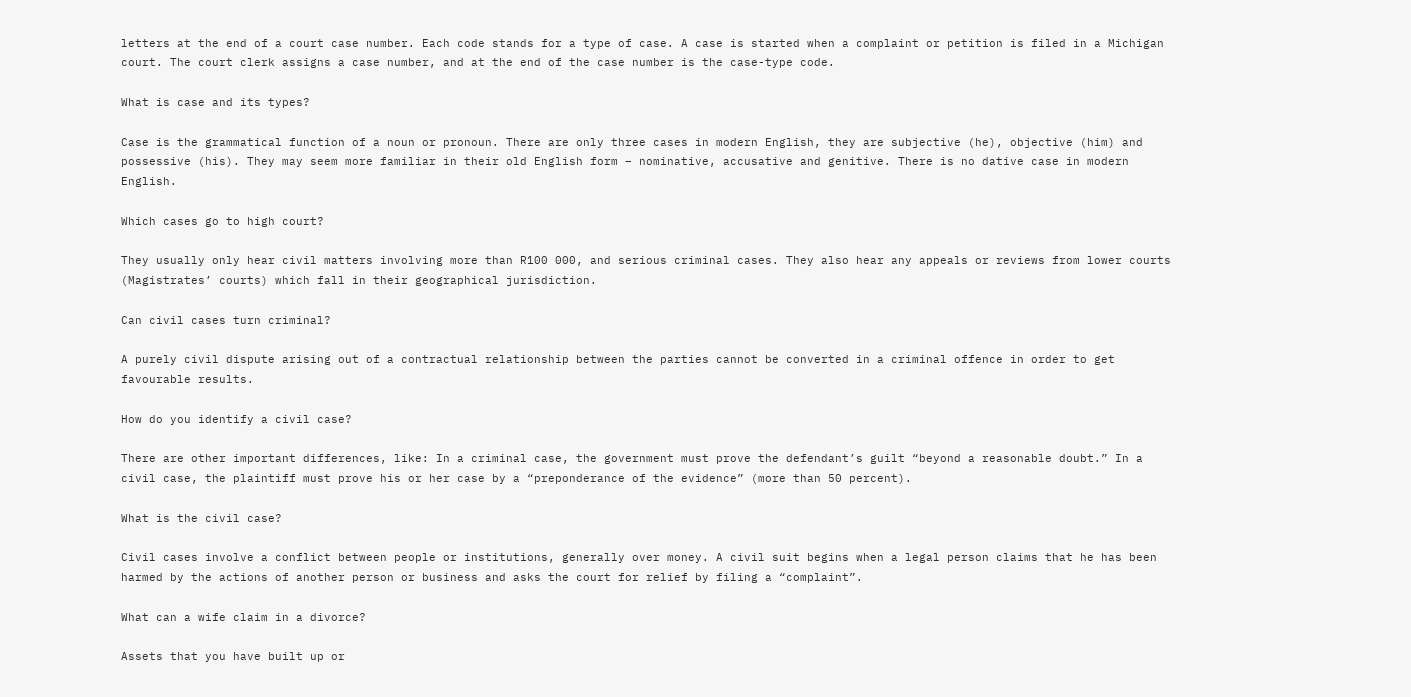letters at the end of a court case number. Each code stands for a type of case. A case is started when a complaint or petition is filed in a Michigan court. The court clerk assigns a case number, and at the end of the case number is the case-type code.

What is case and its types?

Case is the grammatical function of a noun or pronoun. There are only three cases in modern English, they are subjective (he), objective (him) and possessive (his). They may seem more familiar in their old English form – nominative, accusative and genitive. There is no dative case in modern English.

Which cases go to high court?

They usually only hear civil matters involving more than R100 000, and serious criminal cases. They also hear any appeals or reviews from lower courts (Magistrates’ courts) which fall in their geographical jurisdiction.

Can civil cases turn criminal?

A purely civil dispute arising out of a contractual relationship between the parties cannot be converted in a criminal offence in order to get favourable results.

How do you identify a civil case?

There are other important differences, like: In a criminal case, the government must prove the defendant’s guilt “beyond a reasonable doubt.” In a civil case, the plaintiff must prove his or her case by a “preponderance of the evidence” (more than 50 percent).

What is the civil case?

Civil cases involve a conflict between people or institutions, generally over money. A civil suit begins when a legal person claims that he has been harmed by the actions of another person or business and asks the court for relief by filing a “complaint”.

What can a wife claim in a divorce?

Assets that you have built up or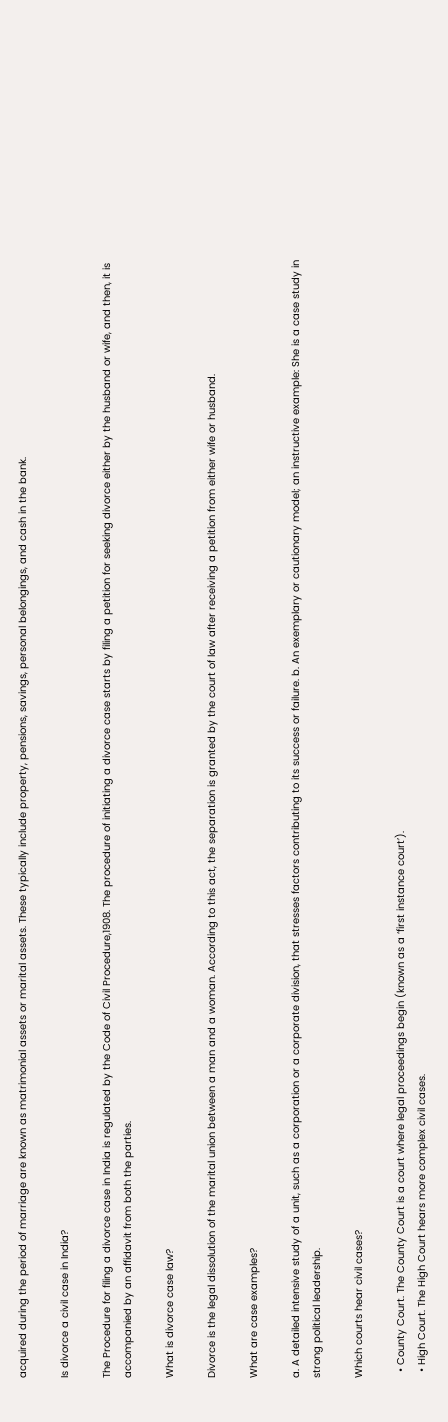acquired during the period of marriage are known as matrimonial assets or marital assets. These typically include property, pensions, savings, personal belongings, and cash in the bank.

Is divorce a civil case in India?

The Procedure for filing a divorce case in India is regulated by the Code of Civil Procedure,1908. The procedure of initiating a divorce case starts by filing a petition for seeking divorce either by the husband or wife, and then, it is accompanied by an affidavit from both the parties.

What is divorce case law?

Divorce is the legal dissolution of the marital union between a man and a woman. According to this act, the separation is granted by the court of law after receiving a petition from either wife or husband.

What are case examples?

a. A detailed intensive study of a unit, such as a corporation or a corporate division, that stresses factors contributing to its success or failure. b. An exemplary or cautionary model; an instructive example: She is a case study in strong political leadership.

Which courts hear civil cases?

  • County Court. The County Court is a court where legal proceedings begin (known as a ‘first instance court’).
  • High Court. The High Court hears more complex civil cases.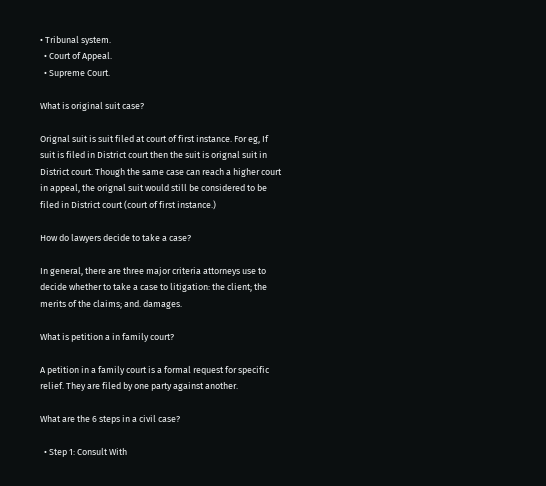• Tribunal system.
  • Court of Appeal.
  • Supreme Court.

What is original suit case?

Orignal suit is suit filed at court of first instance. For eg, If suit is filed in District court then the suit is orignal suit in District court. Though the same case can reach a higher court in appeal, the orignal suit would still be considered to be filed in District court (court of first instance.)

How do lawyers decide to take a case?

In general, there are three major criteria attorneys use to decide whether to take a case to litigation: the client; the merits of the claims; and. damages.

What is petition a in family court?

A petition in a family court is a formal request for specific relief. They are filed by one party against another.

What are the 6 steps in a civil case?

  • Step 1: Consult With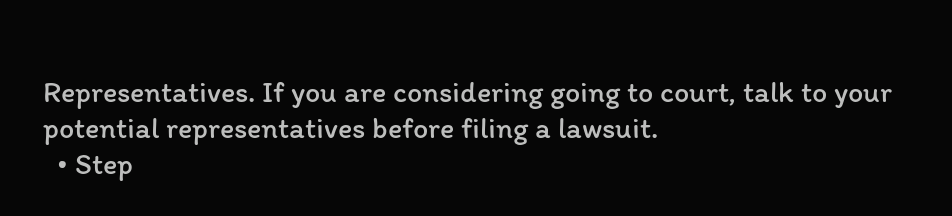Representatives. If you are considering going to court, talk to your potential representatives before filing a lawsuit.
  • Step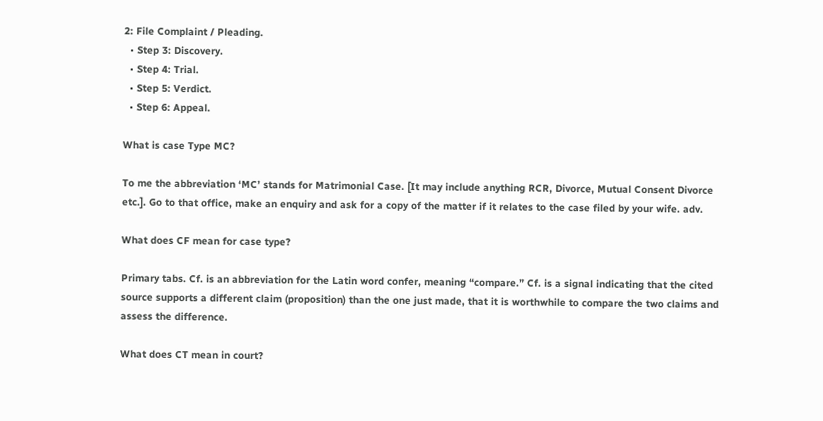2: File Complaint / Pleading.
  • Step 3: Discovery.
  • Step 4: Trial.
  • Step 5: Verdict.
  • Step 6: Appeal.

What is case Type MC?

To me the abbreviation ‘MC’ stands for Matrimonial Case. [It may include anything RCR, Divorce, Mutual Consent Divorce etc.]. Go to that office, make an enquiry and ask for a copy of the matter if it relates to the case filed by your wife. adv.

What does CF mean for case type?

Primary tabs. Cf. is an abbreviation for the Latin word confer, meaning “compare.” Cf. is a signal indicating that the cited source supports a different claim (proposition) than the one just made, that it is worthwhile to compare the two claims and assess the difference.

What does CT mean in court?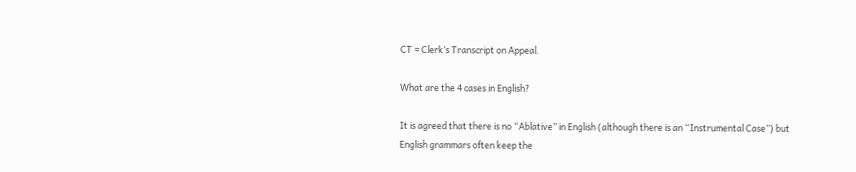CT = Clerk’s Transcript on Appeal.

What are the 4 cases in English?

It is agreed that there is no “Ablative” in English (although there is an “Instrumental Case”) but English grammars often keep the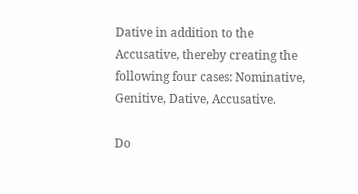Dative in addition to the Accusative, thereby creating the following four cases: Nominative, Genitive, Dative, Accusative.

Do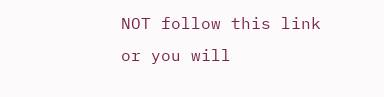NOT follow this link or you will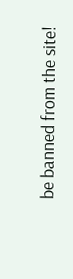be banned from the site!